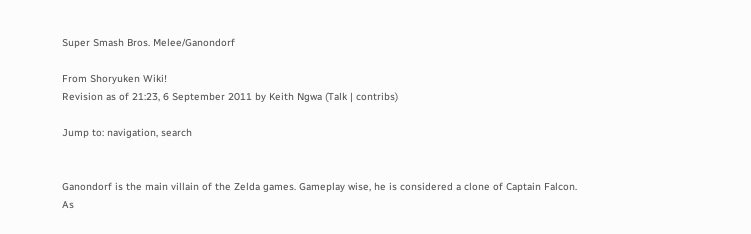Super Smash Bros. Melee/Ganondorf

From Shoryuken Wiki!
Revision as of 21:23, 6 September 2011 by Keith Ngwa (Talk | contribs)

Jump to: navigation, search


Ganondorf is the main villain of the Zelda games. Gameplay wise, he is considered a clone of Captain Falcon. As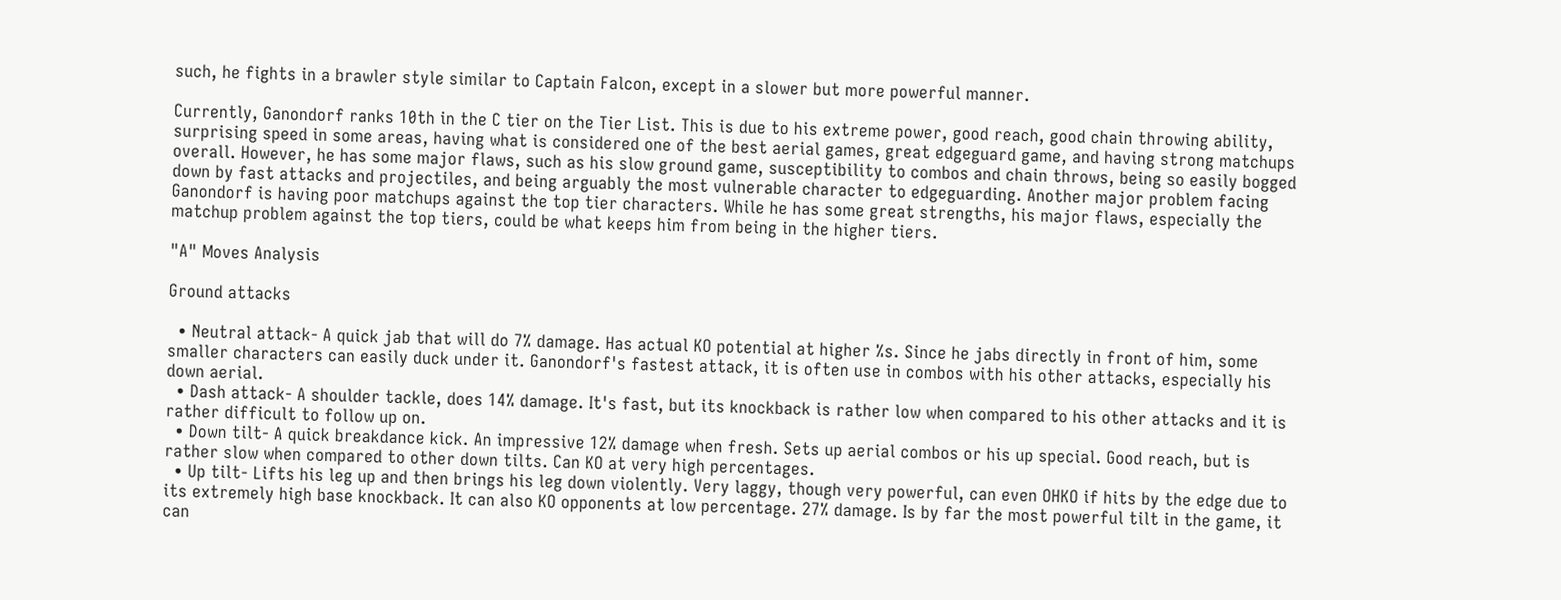such, he fights in a brawler style similar to Captain Falcon, except in a slower but more powerful manner.

Currently, Ganondorf ranks 10th in the C tier on the Tier List. This is due to his extreme power, good reach, good chain throwing ability, surprising speed in some areas, having what is considered one of the best aerial games, great edgeguard game, and having strong matchups overall. However, he has some major flaws, such as his slow ground game, susceptibility to combos and chain throws, being so easily bogged down by fast attacks and projectiles, and being arguably the most vulnerable character to edgeguarding. Another major problem facing Ganondorf is having poor matchups against the top tier characters. While he has some great strengths, his major flaws, especially the matchup problem against the top tiers, could be what keeps him from being in the higher tiers.

"A" Moves Analysis

Ground attacks

  • Neutral attack- A quick jab that will do 7% damage. Has actual KO potential at higher %s. Since he jabs directly in front of him, some smaller characters can easily duck under it. Ganondorf's fastest attack, it is often use in combos with his other attacks, especially his down aerial.
  • Dash attack- A shoulder tackle, does 14% damage. It's fast, but its knockback is rather low when compared to his other attacks and it is rather difficult to follow up on.
  • Down tilt- A quick breakdance kick. An impressive 12% damage when fresh. Sets up aerial combos or his up special. Good reach, but is rather slow when compared to other down tilts. Can KO at very high percentages.
  • Up tilt- Lifts his leg up and then brings his leg down violently. Very laggy, though very powerful, can even OHKO if hits by the edge due to its extremely high base knockback. It can also KO opponents at low percentage. 27% damage. Is by far the most powerful tilt in the game, it can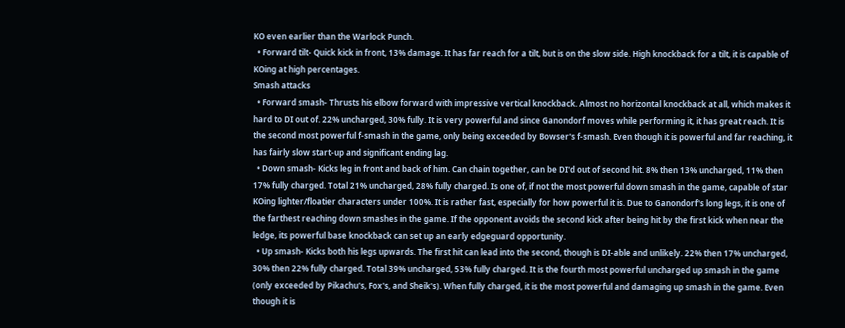KO even earlier than the Warlock Punch.
  • Forward tilt- Quick kick in front, 13% damage. It has far reach for a tilt, but is on the slow side. High knockback for a tilt, it is capable of KOing at high percentages.
Smash attacks
  • Forward smash- Thrusts his elbow forward with impressive vertical knockback. Almost no horizontal knockback at all, which makes it hard to DI out of. 22% uncharged, 30% fully. It is very powerful and since Ganondorf moves while performing it, it has great reach. It is the second most powerful f-smash in the game, only being exceeded by Bowser's f-smash. Even though it is powerful and far reaching, it has fairly slow start-up and significant ending lag.
  • Down smash- Kicks leg in front and back of him. Can chain together, can be DI'd out of second hit. 8% then 13% uncharged, 11% then 17% fully charged. Total 21% uncharged, 28% fully charged. Is one of, if not the most powerful down smash in the game, capable of star KOing lighter/floatier characters under 100%. It is rather fast, especially for how powerful it is. Due to Ganondorf's long legs, it is one of the farthest reaching down smashes in the game. If the opponent avoids the second kick after being hit by the first kick when near the ledge, its powerful base knockback can set up an early edgeguard opportunity.
  • Up smash- Kicks both his legs upwards. The first hit can lead into the second, though is DI-able and unlikely. 22% then 17% uncharged, 30% then 22% fully charged. Total 39% uncharged, 53% fully charged. It is the fourth most powerful uncharged up smash in the game (only exceeded by Pikachu's, Fox's, and Sheik's). When fully charged, it is the most powerful and damaging up smash in the game. Even though it is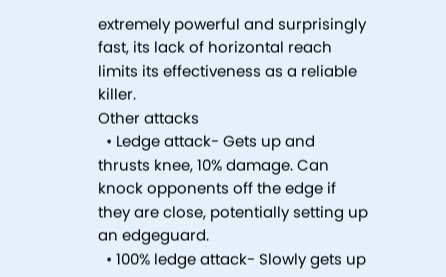extremely powerful and surprisingly fast, its lack of horizontal reach limits its effectiveness as a reliable killer.
Other attacks
  • Ledge attack- Gets up and thrusts knee, 10% damage. Can knock opponents off the edge if they are close, potentially setting up an edgeguard.
  • 100% ledge attack- Slowly gets up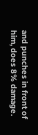and punches in front of him, does 8% damage.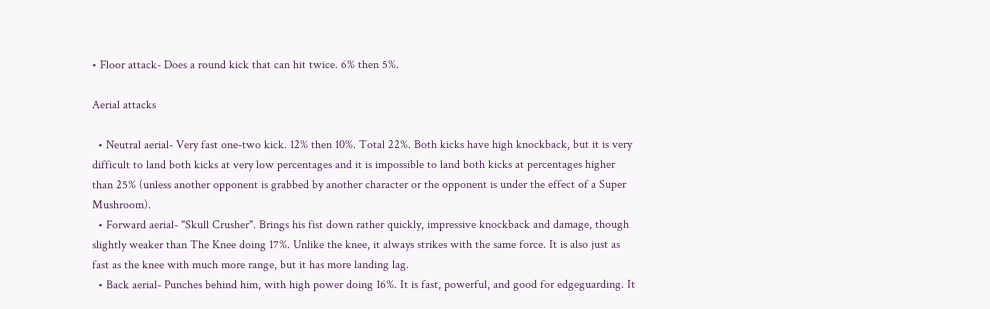• Floor attack- Does a round kick that can hit twice. 6% then 5%.

Aerial attacks

  • Neutral aerial- Very fast one-two kick. 12% then 10%. Total 22%. Both kicks have high knockback, but it is very difficult to land both kicks at very low percentages and it is impossible to land both kicks at percentages higher than 25% (unless another opponent is grabbed by another character or the opponent is under the effect of a Super Mushroom).
  • Forward aerial- "Skull Crusher". Brings his fist down rather quickly, impressive knockback and damage, though slightly weaker than The Knee doing 17%. Unlike the knee, it always strikes with the same force. It is also just as fast as the knee with much more range, but it has more landing lag.
  • Back aerial- Punches behind him, with high power doing 16%. It is fast, powerful, and good for edgeguarding. It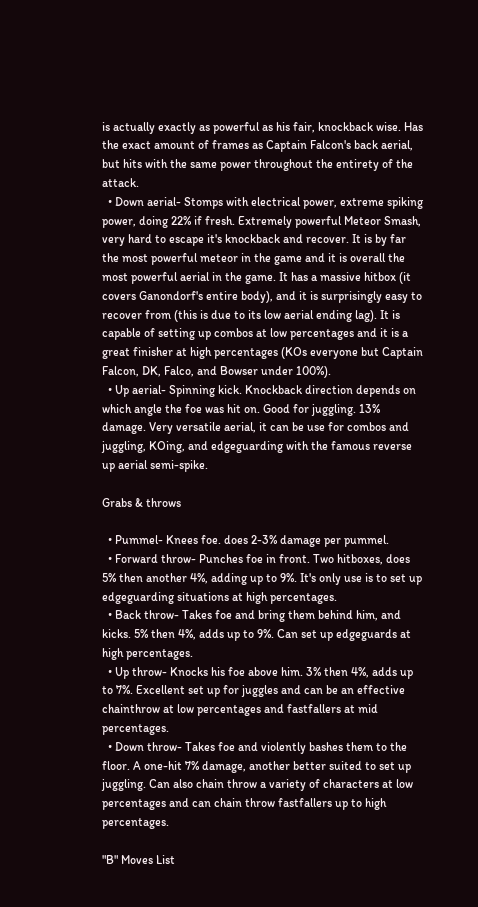is actually exactly as powerful as his fair, knockback wise. Has the exact amount of frames as Captain Falcon's back aerial, but hits with the same power throughout the entirety of the attack.
  • Down aerial- Stomps with electrical power, extreme spiking power, doing 22% if fresh. Extremely powerful Meteor Smash, very hard to escape it's knockback and recover. It is by far the most powerful meteor in the game and it is overall the most powerful aerial in the game. It has a massive hitbox (it covers Ganondorf's entire body), and it is surprisingly easy to recover from (this is due to its low aerial ending lag). It is capable of setting up combos at low percentages and it is a great finisher at high percentages (KOs everyone but Captain Falcon, DK, Falco, and Bowser under 100%).
  • Up aerial- Spinning kick. Knockback direction depends on which angle the foe was hit on. Good for juggling. 13% damage. Very versatile aerial, it can be use for combos and juggling, KOing, and edgeguarding with the famous reverse up aerial semi-spike.

Grabs & throws

  • Pummel- Knees foe. does 2-3% damage per pummel.
  • Forward throw- Punches foe in front. Two hitboxes, does 5% then another 4%, adding up to 9%. It's only use is to set up edgeguarding situations at high percentages.
  • Back throw- Takes foe and bring them behind him, and kicks. 5% then 4%, adds up to 9%. Can set up edgeguards at high percentages.
  • Up throw- Knocks his foe above him. 3% then 4%, adds up to 7%. Excellent set up for juggles and can be an effective chainthrow at low percentages and fastfallers at mid percentages.
  • Down throw- Takes foe and violently bashes them to the floor. A one-hit 7% damage, another better suited to set up juggling. Can also chain throw a variety of characters at low percentages and can chain throw fastfallers up to high percentages.

"B" Moves List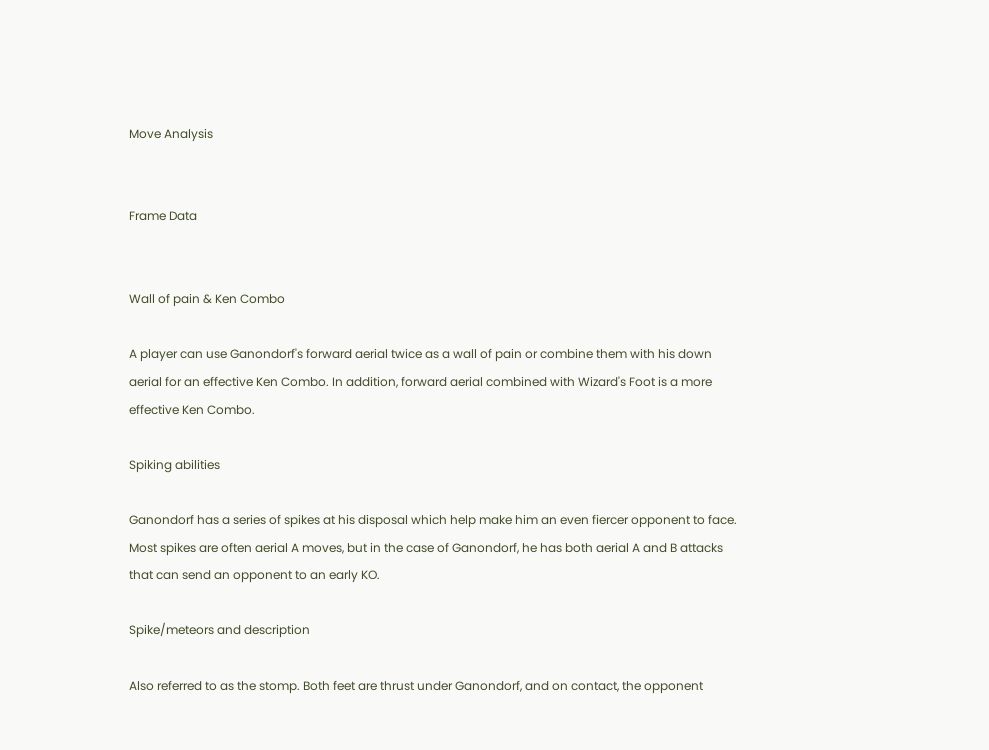Move Analysis


Frame Data


Wall of pain & Ken Combo

A player can use Ganondorf's forward aerial twice as a wall of pain or combine them with his down aerial for an effective Ken Combo. In addition, forward aerial combined with Wizard's Foot is a more effective Ken Combo.

Spiking abilities

Ganondorf has a series of spikes at his disposal which help make him an even fiercer opponent to face. Most spikes are often aerial A moves, but in the case of Ganondorf, he has both aerial A and B attacks that can send an opponent to an early KO.

Spike/meteors and description

Also referred to as the stomp. Both feet are thrust under Ganondorf, and on contact, the opponent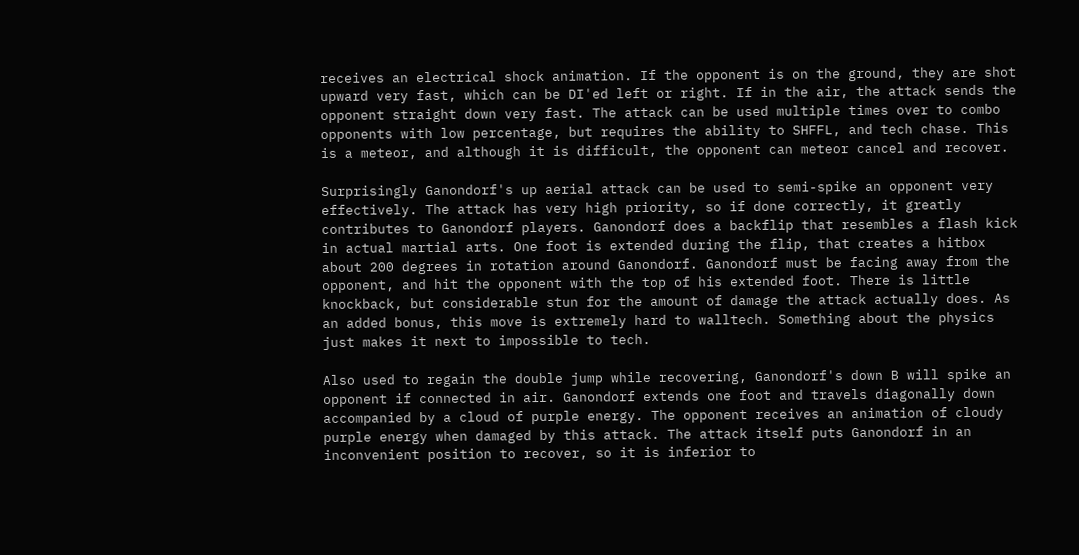receives an electrical shock animation. If the opponent is on the ground, they are shot upward very fast, which can be DI'ed left or right. If in the air, the attack sends the opponent straight down very fast. The attack can be used multiple times over to combo opponents with low percentage, but requires the ability to SHFFL, and tech chase. This is a meteor, and although it is difficult, the opponent can meteor cancel and recover.

Surprisingly Ganondorf's up aerial attack can be used to semi-spike an opponent very effectively. The attack has very high priority, so if done correctly, it greatly contributes to Ganondorf players. Ganondorf does a backflip that resembles a flash kick in actual martial arts. One foot is extended during the flip, that creates a hitbox about 200 degrees in rotation around Ganondorf. Ganondorf must be facing away from the opponent, and hit the opponent with the top of his extended foot. There is little knockback, but considerable stun for the amount of damage the attack actually does. As an added bonus, this move is extremely hard to walltech. Something about the physics just makes it next to impossible to tech.

Also used to regain the double jump while recovering, Ganondorf's down B will spike an opponent if connected in air. Ganondorf extends one foot and travels diagonally down accompanied by a cloud of purple energy. The opponent receives an animation of cloudy purple energy when damaged by this attack. The attack itself puts Ganondorf in an inconvenient position to recover, so it is inferior to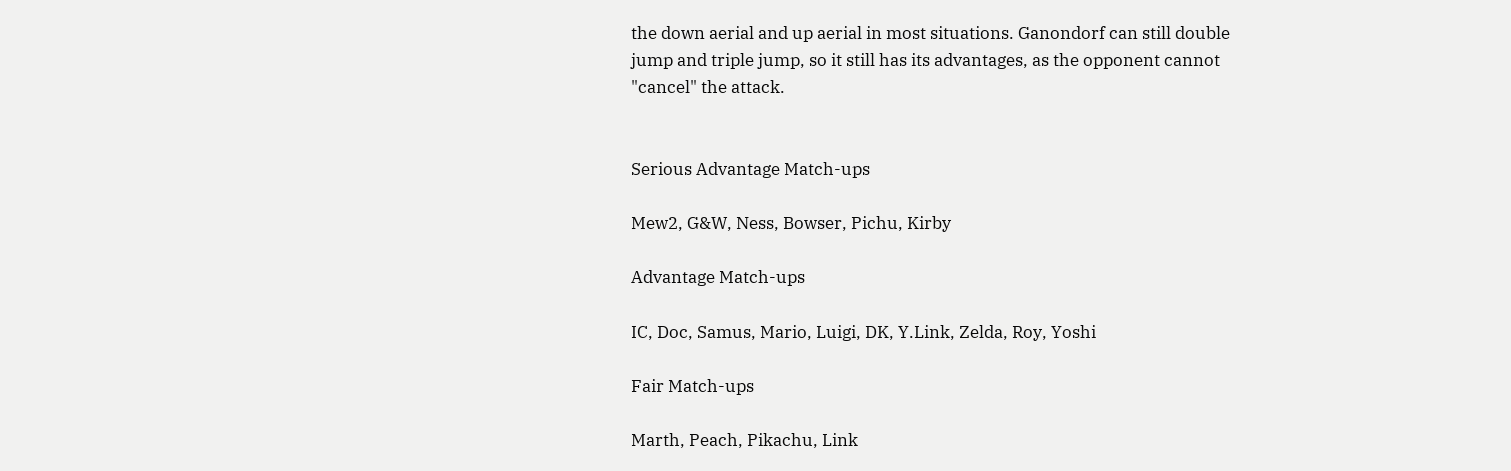the down aerial and up aerial in most situations. Ganondorf can still double jump and triple jump, so it still has its advantages, as the opponent cannot "cancel" the attack.


Serious Advantage Match-ups

Mew2, G&W, Ness, Bowser, Pichu, Kirby

Advantage Match-ups

IC, Doc, Samus, Mario, Luigi, DK, Y.Link, Zelda, Roy, Yoshi

Fair Match-ups

Marth, Peach, Pikachu, Link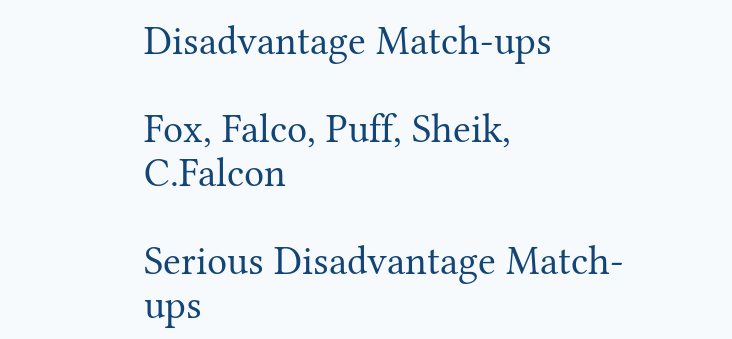Disadvantage Match-ups

Fox, Falco, Puff, Sheik, C.Falcon

Serious Disadvantage Match-ups